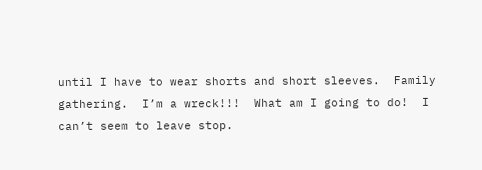until I have to wear shorts and short sleeves.  Family gathering.  I’m a wreck!!!  What am I going to do!  I can’t seem to leave stop.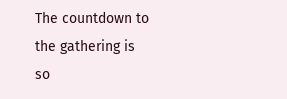The countdown to the gathering is so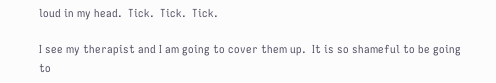loud in my head.  Tick.  Tick.  Tick.

I see my therapist and I am going to cover them up.  It is so shameful to be going to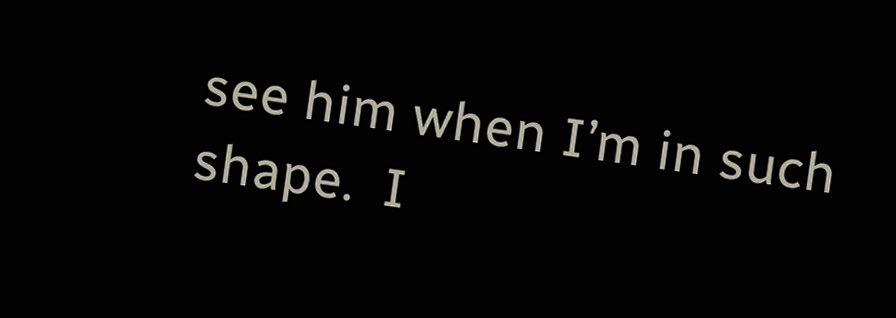see him when I’m in such shape.  I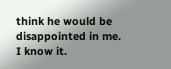think he would be disappointed in me.  I know it.